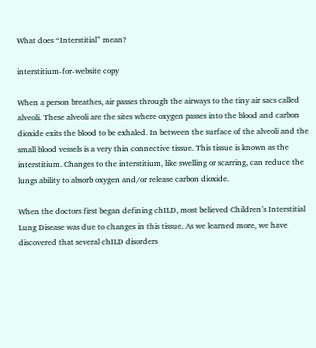What does “Interstitial” mean?

interstitium-for-website copy

When a person breathes, air passes through the airways to the tiny air sacs called alveoli. These alveoli are the sites where oxygen passes into the blood and carbon dioxide exits the blood to be exhaled. In between the surface of the alveoli and the small blood vessels is a very thin connective tissue. This tissue is known as the interstitium. Changes to the interstitium, like swelling or scarring, can reduce the lungs ability to absorb oxygen and/or release carbon dioxide.

When the doctors first began defining chILD, most believed Children’s Interstitial Lung Disease was due to changes in this tissue. As we learned more, we have discovered that several chILD disorders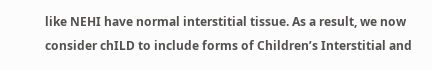like NEHI have normal interstitial tissue. As a result, we now consider chILD to include forms of Children’s Interstitial and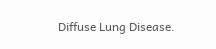Diffuse Lung Disease.